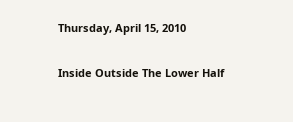Thursday, April 15, 2010

Inside Outside The Lower Half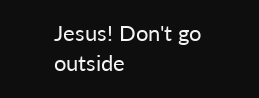Jesus! Don't go outside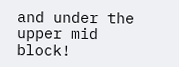and under the upper mid block!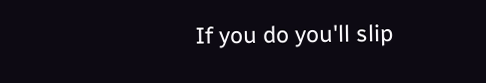If you do you'll slip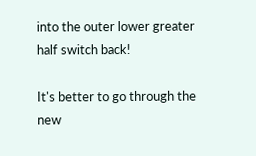into the outer lower greater half switch back!

It's better to go through the new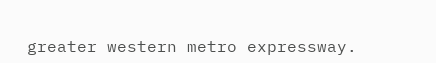greater western metro expressway.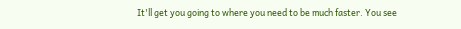It'll get you going to where you need to be much faster. You see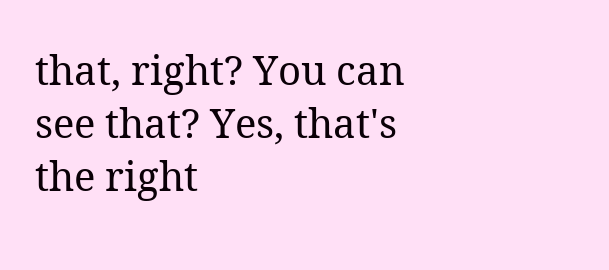that, right? You can see that? Yes, that's the right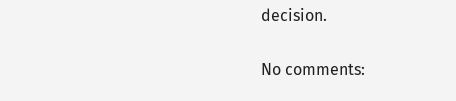decision.

No comments: